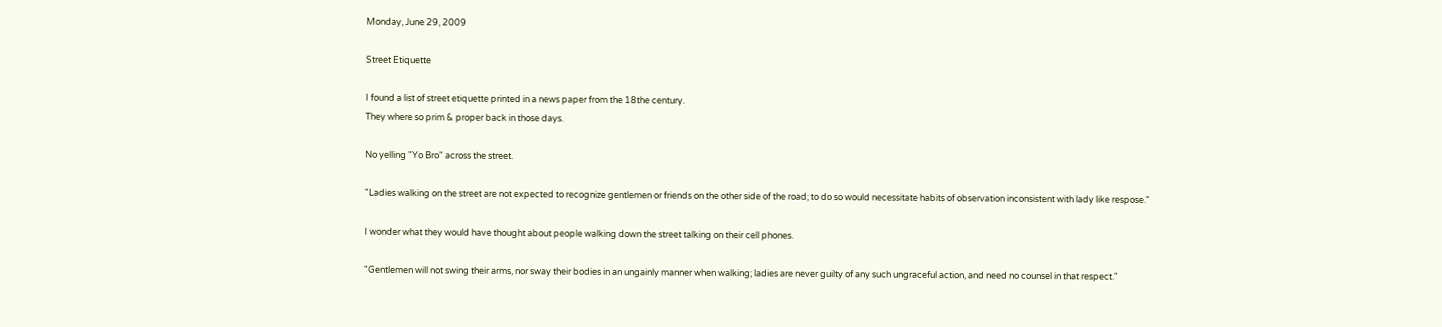Monday, June 29, 2009

Street Etiquette

I found a list of street etiquette printed in a news paper from the 18the century.
They where so prim & proper back in those days.

No yelling "Yo Bro" across the street.

"Ladies walking on the street are not expected to recognize gentlemen or friends on the other side of the road; to do so would necessitate habits of observation inconsistent with lady like respose."

I wonder what they would have thought about people walking down the street talking on their cell phones.

"Gentlemen will not swing their arms, nor sway their bodies in an ungainly manner when walking; ladies are never guilty of any such ungraceful action, and need no counsel in that respect."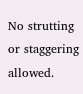No strutting or staggering allowed.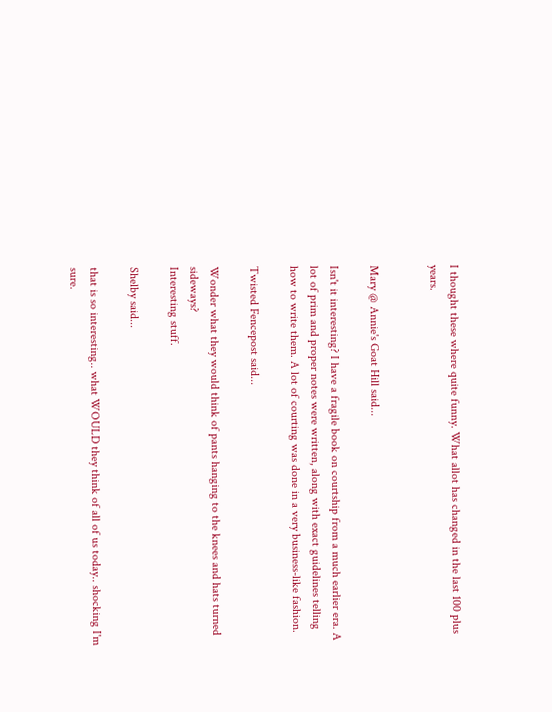I thought these where quite funny. What allot has changed in the last 100 plus years.


Mary @ Annie's Goat Hill said...

Isn't it interesting? I have a fragile book on courtship from a much earlier era. A lot of prim and proper notes were written, along with exact guidelines telling how to write them. A lot of courting was done in a very business-like fashion.

Twisted Fencepost said...

Wonder what they would think of pants hanging to the knees and hats turned sideways?
Interesting stuff.

Shelby said...

that is so interesting.. what WOULD they think of all of us today.. shocking I'm sure.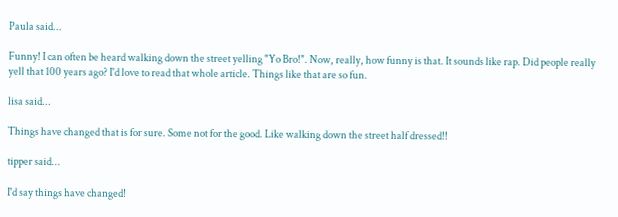Paula said...

Funny! I can often be heard walking down the street yelling "Yo Bro!". Now, really, how funny is that. It sounds like rap. Did people really yell that 100 years ago? I'd love to read that whole article. Things like that are so fun.

lisa said...

Things have changed that is for sure. Some not for the good. Like walking down the street half dressed!!

tipper said...

I'd say things have changed!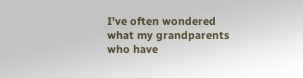I've often wondered what my grandparents who have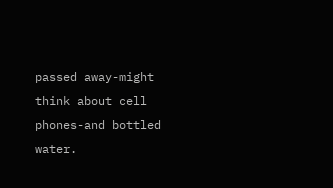passed away-might think about cell phones-and bottled water.